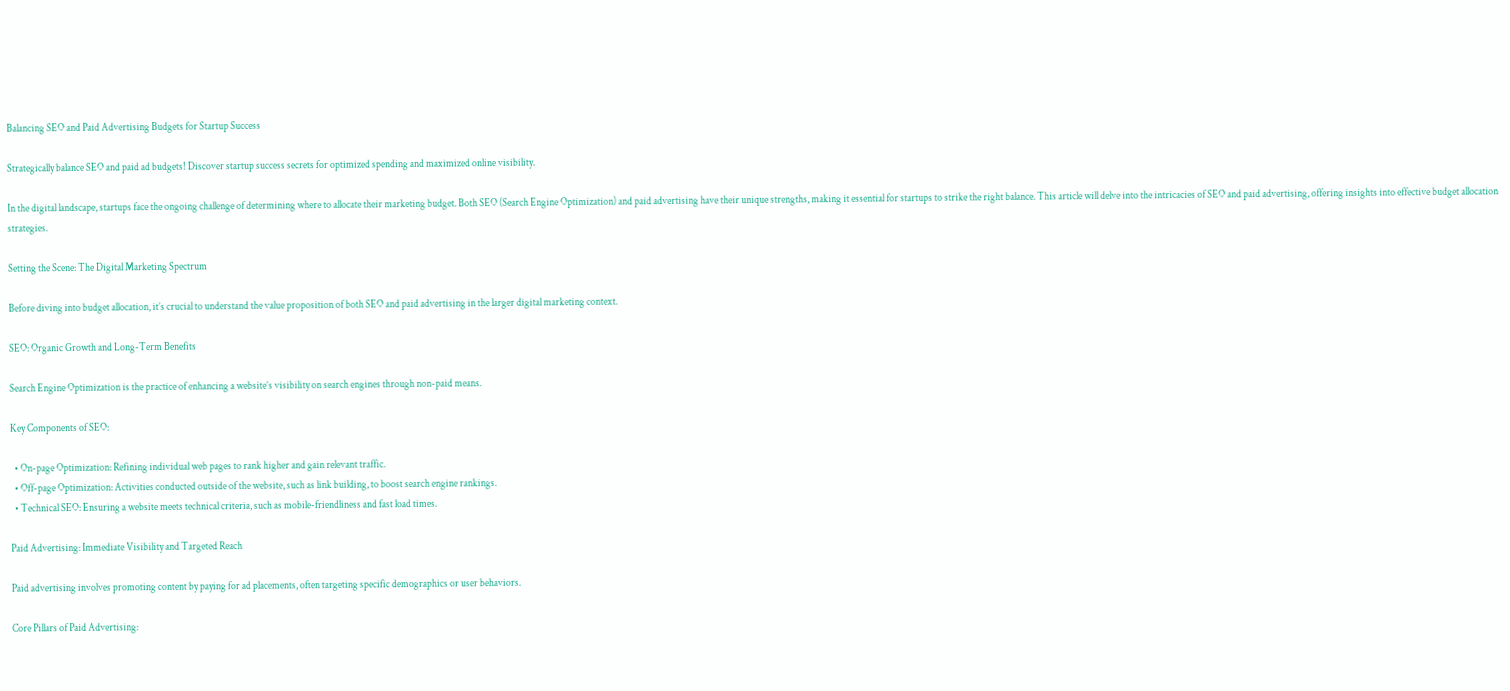Balancing SEO and Paid Advertising Budgets for Startup Success

Strategically balance SEO and paid ad budgets! Discover startup success secrets for optimized spending and maximized online visibility.

In the digital landscape, startups face the ongoing challenge of determining where to allocate their marketing budget. Both SEO (Search Engine Optimization) and paid advertising have their unique strengths, making it essential for startups to strike the right balance. This article will delve into the intricacies of SEO and paid advertising, offering insights into effective budget allocation strategies.

Setting the Scene: The Digital Marketing Spectrum

Before diving into budget allocation, it’s crucial to understand the value proposition of both SEO and paid advertising in the larger digital marketing context.

SEO: Organic Growth and Long-Term Benefits

Search Engine Optimization is the practice of enhancing a website’s visibility on search engines through non-paid means.

Key Components of SEO:

  • On-page Optimization: Refining individual web pages to rank higher and gain relevant traffic.
  • Off-page Optimization: Activities conducted outside of the website, such as link building, to boost search engine rankings.
  • Technical SEO: Ensuring a website meets technical criteria, such as mobile-friendliness and fast load times.

Paid Advertising: Immediate Visibility and Targeted Reach

Paid advertising involves promoting content by paying for ad placements, often targeting specific demographics or user behaviors.

Core Pillars of Paid Advertising: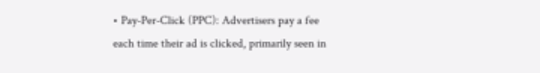• Pay-Per-Click (PPC): Advertisers pay a fee each time their ad is clicked, primarily seen in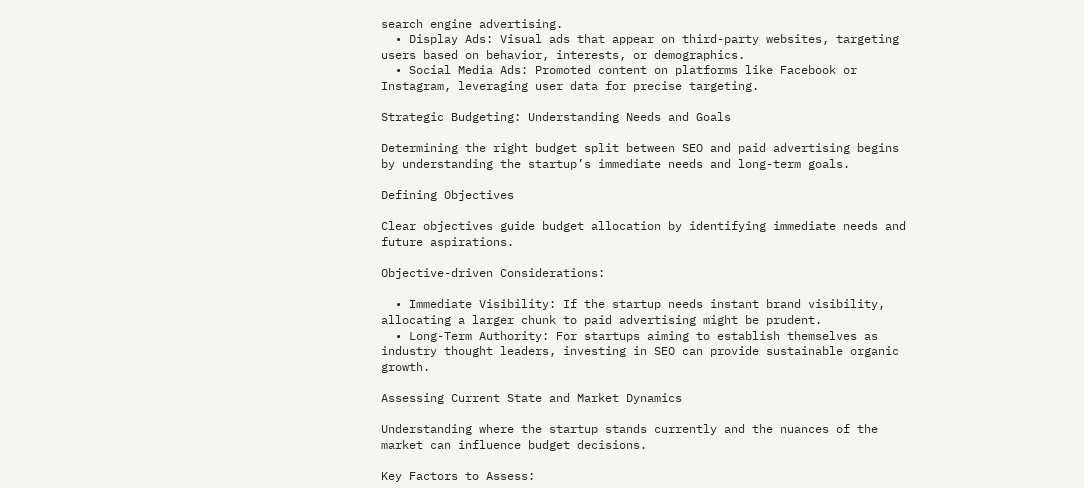search engine advertising.
  • Display Ads: Visual ads that appear on third-party websites, targeting users based on behavior, interests, or demographics.
  • Social Media Ads: Promoted content on platforms like Facebook or Instagram, leveraging user data for precise targeting.

Strategic Budgeting: Understanding Needs and Goals

Determining the right budget split between SEO and paid advertising begins by understanding the startup’s immediate needs and long-term goals.

Defining Objectives

Clear objectives guide budget allocation by identifying immediate needs and future aspirations.

Objective-driven Considerations:

  • Immediate Visibility: If the startup needs instant brand visibility, allocating a larger chunk to paid advertising might be prudent.
  • Long-Term Authority: For startups aiming to establish themselves as industry thought leaders, investing in SEO can provide sustainable organic growth.

Assessing Current State and Market Dynamics

Understanding where the startup stands currently and the nuances of the market can influence budget decisions.

Key Factors to Assess: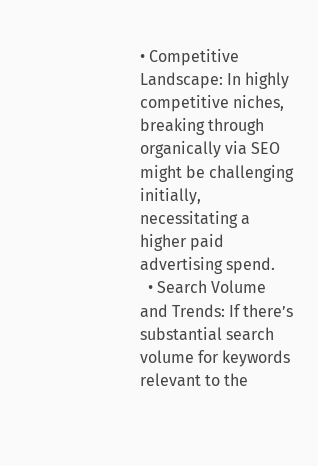• Competitive Landscape: In highly competitive niches, breaking through organically via SEO might be challenging initially, necessitating a higher paid advertising spend.
  • Search Volume and Trends: If there’s substantial search volume for keywords relevant to the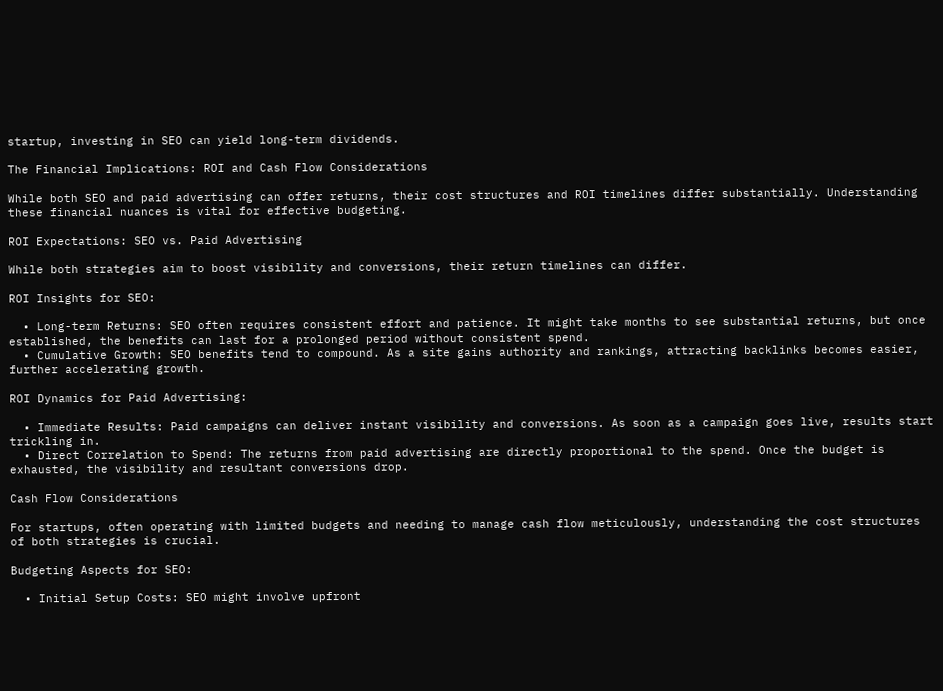startup, investing in SEO can yield long-term dividends.

The Financial Implications: ROI and Cash Flow Considerations

While both SEO and paid advertising can offer returns, their cost structures and ROI timelines differ substantially. Understanding these financial nuances is vital for effective budgeting.

ROI Expectations: SEO vs. Paid Advertising

While both strategies aim to boost visibility and conversions, their return timelines can differ.

ROI Insights for SEO:

  • Long-term Returns: SEO often requires consistent effort and patience. It might take months to see substantial returns, but once established, the benefits can last for a prolonged period without consistent spend.
  • Cumulative Growth: SEO benefits tend to compound. As a site gains authority and rankings, attracting backlinks becomes easier, further accelerating growth.

ROI Dynamics for Paid Advertising:

  • Immediate Results: Paid campaigns can deliver instant visibility and conversions. As soon as a campaign goes live, results start trickling in.
  • Direct Correlation to Spend: The returns from paid advertising are directly proportional to the spend. Once the budget is exhausted, the visibility and resultant conversions drop.

Cash Flow Considerations

For startups, often operating with limited budgets and needing to manage cash flow meticulously, understanding the cost structures of both strategies is crucial.

Budgeting Aspects for SEO:

  • Initial Setup Costs: SEO might involve upfront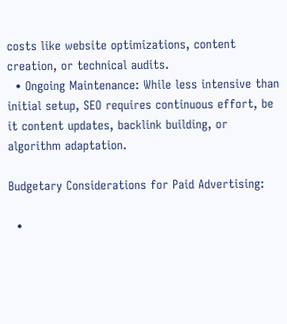costs like website optimizations, content creation, or technical audits.
  • Ongoing Maintenance: While less intensive than initial setup, SEO requires continuous effort, be it content updates, backlink building, or algorithm adaptation.

Budgetary Considerations for Paid Advertising:

  •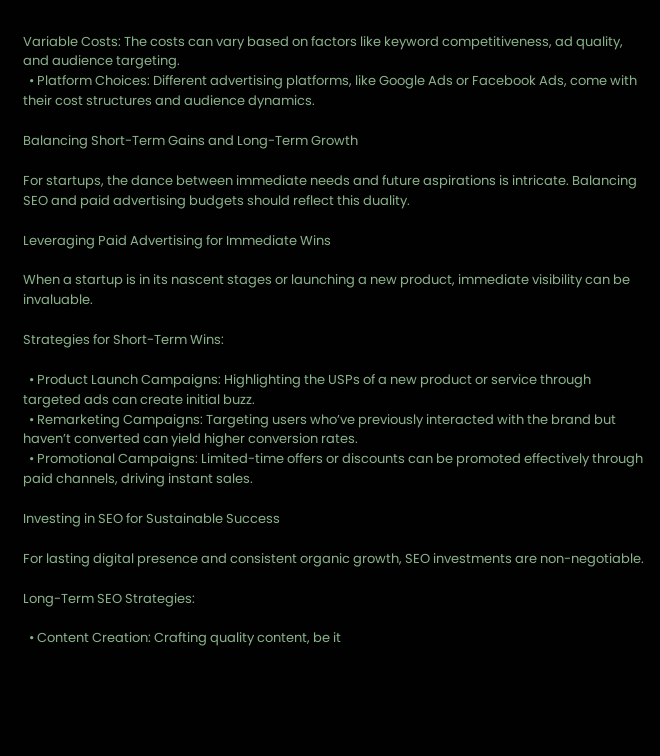Variable Costs: The costs can vary based on factors like keyword competitiveness, ad quality, and audience targeting.
  • Platform Choices: Different advertising platforms, like Google Ads or Facebook Ads, come with their cost structures and audience dynamics.

Balancing Short-Term Gains and Long-Term Growth

For startups, the dance between immediate needs and future aspirations is intricate. Balancing SEO and paid advertising budgets should reflect this duality.

Leveraging Paid Advertising for Immediate Wins

When a startup is in its nascent stages or launching a new product, immediate visibility can be invaluable.

Strategies for Short-Term Wins:

  • Product Launch Campaigns: Highlighting the USPs of a new product or service through targeted ads can create initial buzz.
  • Remarketing Campaigns: Targeting users who’ve previously interacted with the brand but haven’t converted can yield higher conversion rates.
  • Promotional Campaigns: Limited-time offers or discounts can be promoted effectively through paid channels, driving instant sales.

Investing in SEO for Sustainable Success

For lasting digital presence and consistent organic growth, SEO investments are non-negotiable.

Long-Term SEO Strategies:

  • Content Creation: Crafting quality content, be it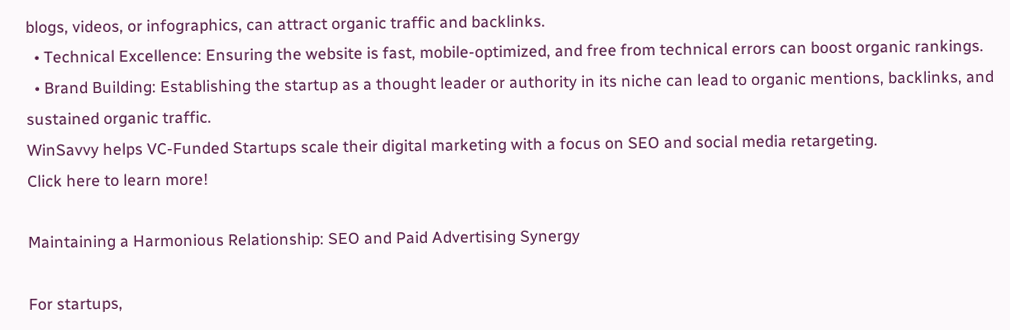blogs, videos, or infographics, can attract organic traffic and backlinks.
  • Technical Excellence: Ensuring the website is fast, mobile-optimized, and free from technical errors can boost organic rankings.
  • Brand Building: Establishing the startup as a thought leader or authority in its niche can lead to organic mentions, backlinks, and sustained organic traffic.
WinSavvy helps VC-Funded Startups scale their digital marketing with a focus on SEO and social media retargeting.
Click here to learn more!

Maintaining a Harmonious Relationship: SEO and Paid Advertising Synergy

For startups,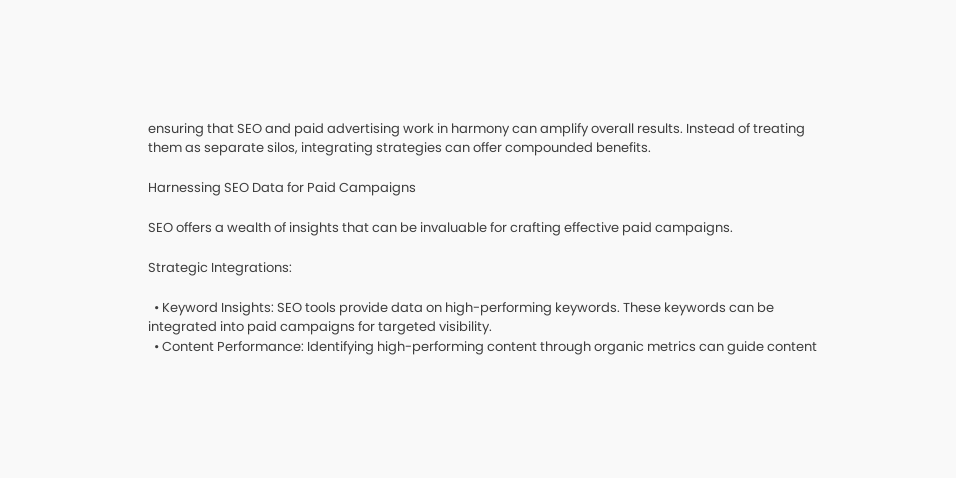ensuring that SEO and paid advertising work in harmony can amplify overall results. Instead of treating them as separate silos, integrating strategies can offer compounded benefits.

Harnessing SEO Data for Paid Campaigns

SEO offers a wealth of insights that can be invaluable for crafting effective paid campaigns.

Strategic Integrations:

  • Keyword Insights: SEO tools provide data on high-performing keywords. These keywords can be integrated into paid campaigns for targeted visibility.
  • Content Performance: Identifying high-performing content through organic metrics can guide content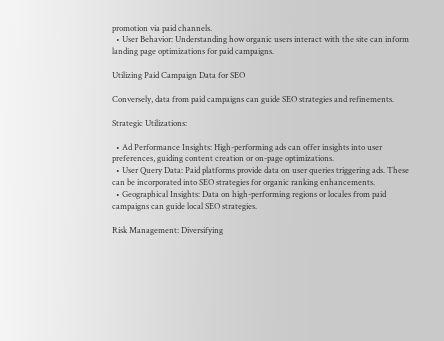promotion via paid channels.
  • User Behavior: Understanding how organic users interact with the site can inform landing page optimizations for paid campaigns.

Utilizing Paid Campaign Data for SEO

Conversely, data from paid campaigns can guide SEO strategies and refinements.

Strategic Utilizations:

  • Ad Performance Insights: High-performing ads can offer insights into user preferences, guiding content creation or on-page optimizations.
  • User Query Data: Paid platforms provide data on user queries triggering ads. These can be incorporated into SEO strategies for organic ranking enhancements.
  • Geographical Insights: Data on high-performing regions or locales from paid campaigns can guide local SEO strategies.

Risk Management: Diversifying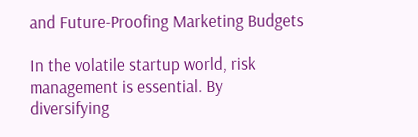and Future-Proofing Marketing Budgets

In the volatile startup world, risk management is essential. By diversifying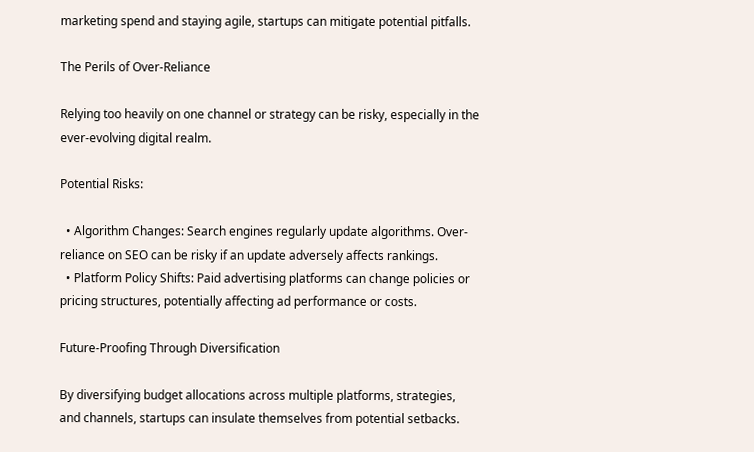marketing spend and staying agile, startups can mitigate potential pitfalls.

The Perils of Over-Reliance

Relying too heavily on one channel or strategy can be risky, especially in the ever-evolving digital realm.

Potential Risks:

  • Algorithm Changes: Search engines regularly update algorithms. Over-reliance on SEO can be risky if an update adversely affects rankings.
  • Platform Policy Shifts: Paid advertising platforms can change policies or pricing structures, potentially affecting ad performance or costs.

Future-Proofing Through Diversification

By diversifying budget allocations across multiple platforms, strategies, and channels, startups can insulate themselves from potential setbacks.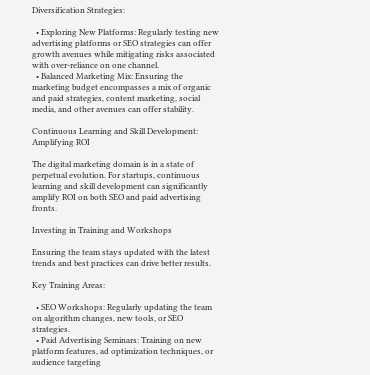Diversification Strategies:

  • Exploring New Platforms: Regularly testing new advertising platforms or SEO strategies can offer growth avenues while mitigating risks associated with over-reliance on one channel.
  • Balanced Marketing Mix: Ensuring the marketing budget encompasses a mix of organic and paid strategies, content marketing, social media, and other avenues can offer stability.

Continuous Learning and Skill Development: Amplifying ROI

The digital marketing domain is in a state of perpetual evolution. For startups, continuous learning and skill development can significantly amplify ROI on both SEO and paid advertising fronts.

Investing in Training and Workshops

Ensuring the team stays updated with the latest trends and best practices can drive better results.

Key Training Areas:

  • SEO Workshops: Regularly updating the team on algorithm changes, new tools, or SEO strategies.
  • Paid Advertising Seminars: Training on new platform features, ad optimization techniques, or audience targeting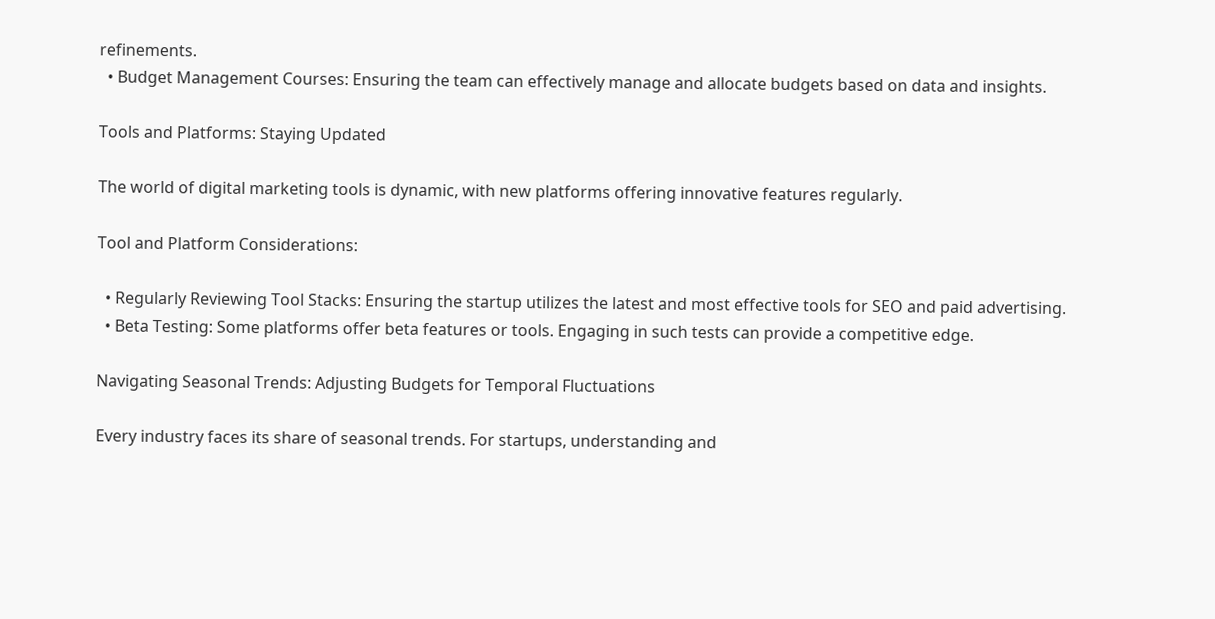refinements.
  • Budget Management Courses: Ensuring the team can effectively manage and allocate budgets based on data and insights.

Tools and Platforms: Staying Updated

The world of digital marketing tools is dynamic, with new platforms offering innovative features regularly.

Tool and Platform Considerations:

  • Regularly Reviewing Tool Stacks: Ensuring the startup utilizes the latest and most effective tools for SEO and paid advertising.
  • Beta Testing: Some platforms offer beta features or tools. Engaging in such tests can provide a competitive edge.

Navigating Seasonal Trends: Adjusting Budgets for Temporal Fluctuations

Every industry faces its share of seasonal trends. For startups, understanding and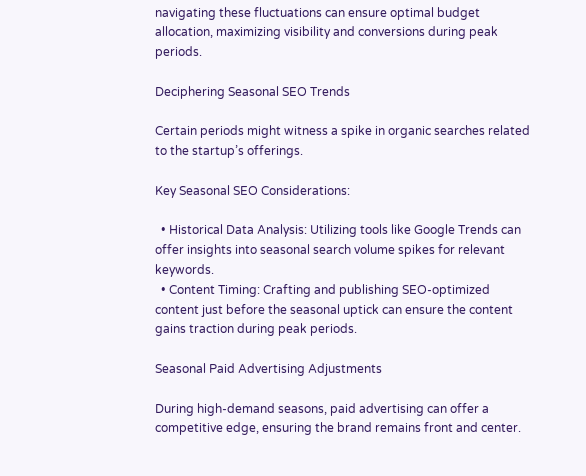navigating these fluctuations can ensure optimal budget allocation, maximizing visibility and conversions during peak periods.

Deciphering Seasonal SEO Trends

Certain periods might witness a spike in organic searches related to the startup’s offerings.

Key Seasonal SEO Considerations:

  • Historical Data Analysis: Utilizing tools like Google Trends can offer insights into seasonal search volume spikes for relevant keywords.
  • Content Timing: Crafting and publishing SEO-optimized content just before the seasonal uptick can ensure the content gains traction during peak periods.

Seasonal Paid Advertising Adjustments

During high-demand seasons, paid advertising can offer a competitive edge, ensuring the brand remains front and center.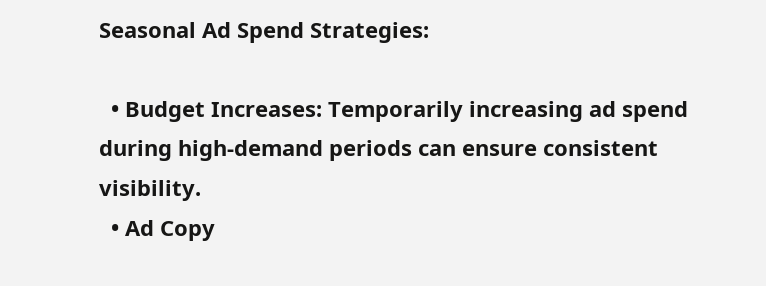Seasonal Ad Spend Strategies:

  • Budget Increases: Temporarily increasing ad spend during high-demand periods can ensure consistent visibility.
  • Ad Copy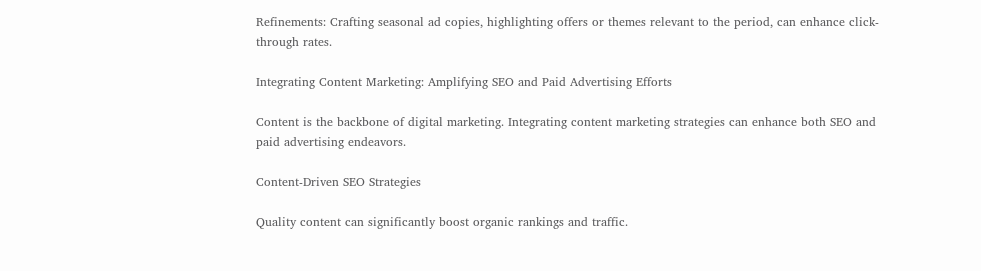Refinements: Crafting seasonal ad copies, highlighting offers or themes relevant to the period, can enhance click-through rates.

Integrating Content Marketing: Amplifying SEO and Paid Advertising Efforts

Content is the backbone of digital marketing. Integrating content marketing strategies can enhance both SEO and paid advertising endeavors.

Content-Driven SEO Strategies

Quality content can significantly boost organic rankings and traffic.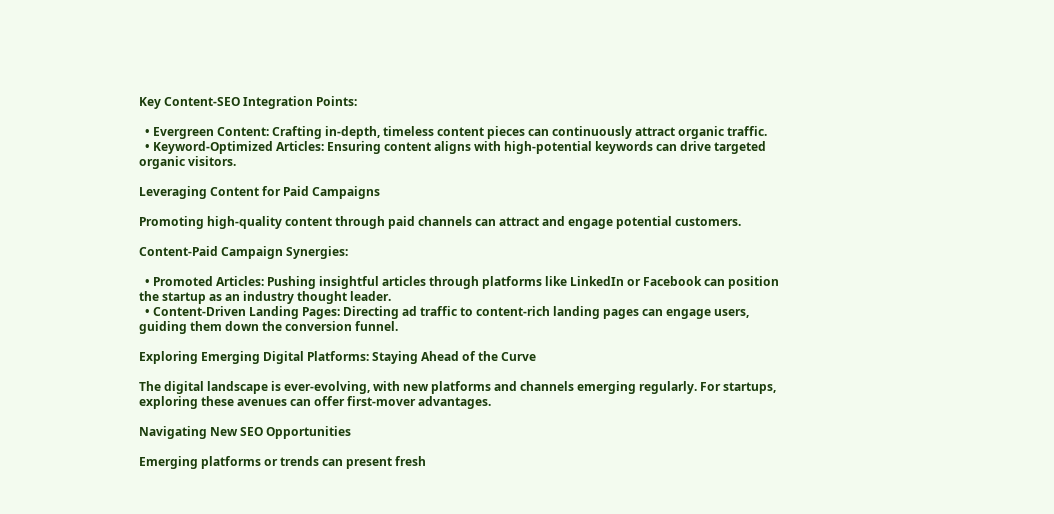Key Content-SEO Integration Points:

  • Evergreen Content: Crafting in-depth, timeless content pieces can continuously attract organic traffic.
  • Keyword-Optimized Articles: Ensuring content aligns with high-potential keywords can drive targeted organic visitors.

Leveraging Content for Paid Campaigns

Promoting high-quality content through paid channels can attract and engage potential customers.

Content-Paid Campaign Synergies:

  • Promoted Articles: Pushing insightful articles through platforms like LinkedIn or Facebook can position the startup as an industry thought leader.
  • Content-Driven Landing Pages: Directing ad traffic to content-rich landing pages can engage users, guiding them down the conversion funnel.

Exploring Emerging Digital Platforms: Staying Ahead of the Curve

The digital landscape is ever-evolving, with new platforms and channels emerging regularly. For startups, exploring these avenues can offer first-mover advantages.

Navigating New SEO Opportunities

Emerging platforms or trends can present fresh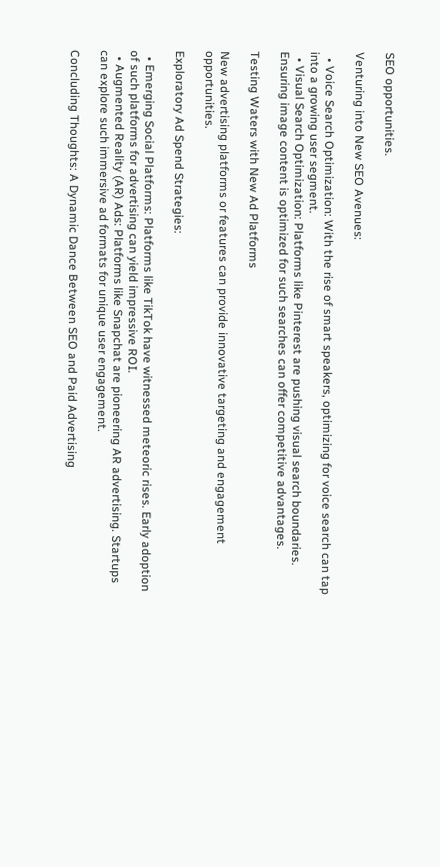SEO opportunities.

Venturing into New SEO Avenues:

  • Voice Search Optimization: With the rise of smart speakers, optimizing for voice search can tap into a growing user segment.
  • Visual Search Optimization: Platforms like Pinterest are pushing visual search boundaries. Ensuring image content is optimized for such searches can offer competitive advantages.

Testing Waters with New Ad Platforms

New advertising platforms or features can provide innovative targeting and engagement opportunities.

Exploratory Ad Spend Strategies:

  • Emerging Social Platforms: Platforms like TikTok have witnessed meteoric rises. Early adoption of such platforms for advertising can yield impressive ROI.
  • Augmented Reality (AR) Ads: Platforms like Snapchat are pioneering AR advertising. Startups can explore such immersive ad formats for unique user engagement.

Concluding Thoughts: A Dynamic Dance Between SEO and Paid Advertising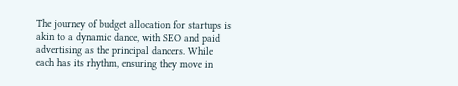The journey of budget allocation for startups is akin to a dynamic dance, with SEO and paid advertising as the principal dancers. While each has its rhythm, ensuring they move in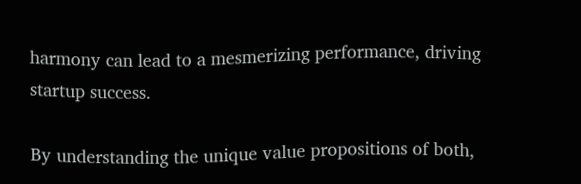harmony can lead to a mesmerizing performance, driving startup success.

By understanding the unique value propositions of both,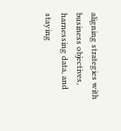aligning strategies with business objectives, harnessing data, and staying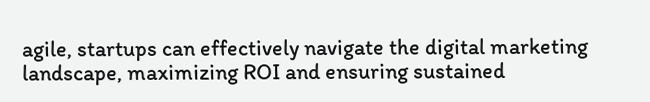agile, startups can effectively navigate the digital marketing landscape, maximizing ROI and ensuring sustained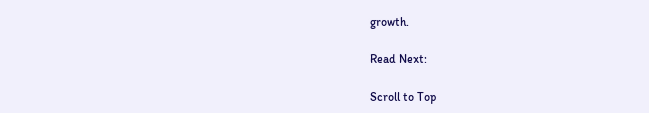growth.

Read Next:

Scroll to Top